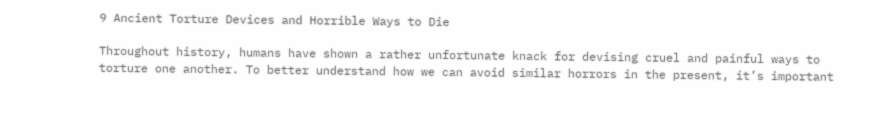9 Ancient Torture Devices and Horrible Ways to Die

Throughout history, humans have shown a rather unfortunate knack for devising cruel and painful ways to torture one another. To better understand how we can avoid similar horrors in the present, it’s important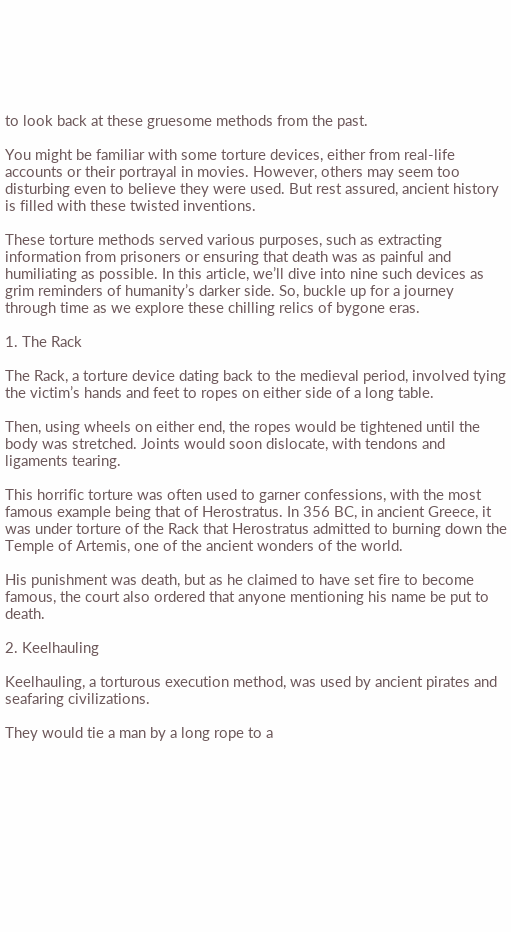to look back at these gruesome methods from the past.

You might be familiar with some torture devices, either from real-life accounts or their portrayal in movies. However, others may seem too disturbing even to believe they were used. But rest assured, ancient history is filled with these twisted inventions.

These torture methods served various purposes, such as extracting information from prisoners or ensuring that death was as painful and humiliating as possible. In this article, we’ll dive into nine such devices as grim reminders of humanity’s darker side. So, buckle up for a journey through time as we explore these chilling relics of bygone eras.

1. The Rack

The Rack, a torture device dating back to the medieval period, involved tying the victim’s hands and feet to ropes on either side of a long table.

Then, using wheels on either end, the ropes would be tightened until the body was stretched. Joints would soon dislocate, with tendons and ligaments tearing.

This horrific torture was often used to garner confessions, with the most famous example being that of Herostratus. In 356 BC, in ancient Greece, it was under torture of the Rack that Herostratus admitted to burning down the Temple of Artemis, one of the ancient wonders of the world.

His punishment was death, but as he claimed to have set fire to become famous, the court also ordered that anyone mentioning his name be put to death.

2. Keelhauling

Keelhauling, a torturous execution method, was used by ancient pirates and seafaring civilizations.

They would tie a man by a long rope to a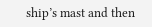ship’s mast and then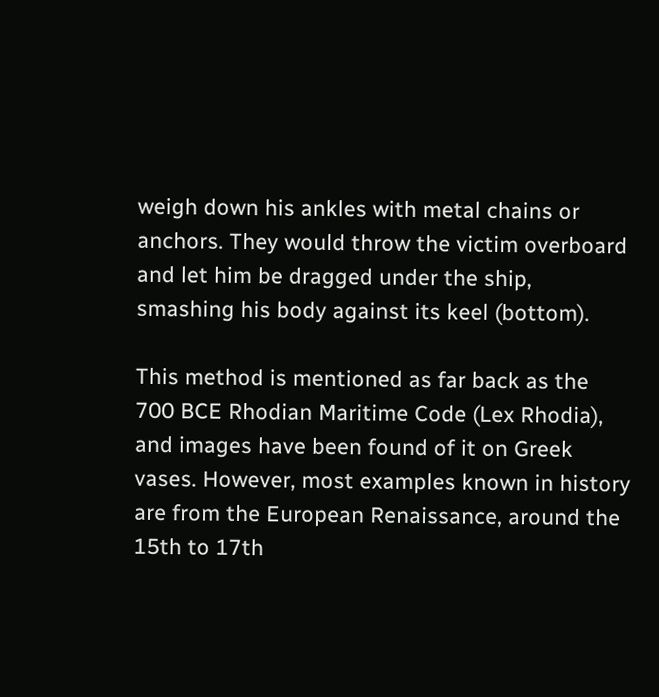weigh down his ankles with metal chains or anchors. They would throw the victim overboard and let him be dragged under the ship, smashing his body against its keel (bottom).

This method is mentioned as far back as the 700 BCE Rhodian Maritime Code (Lex Rhodia), and images have been found of it on Greek vases. However, most examples known in history are from the European Renaissance, around the 15th to 17th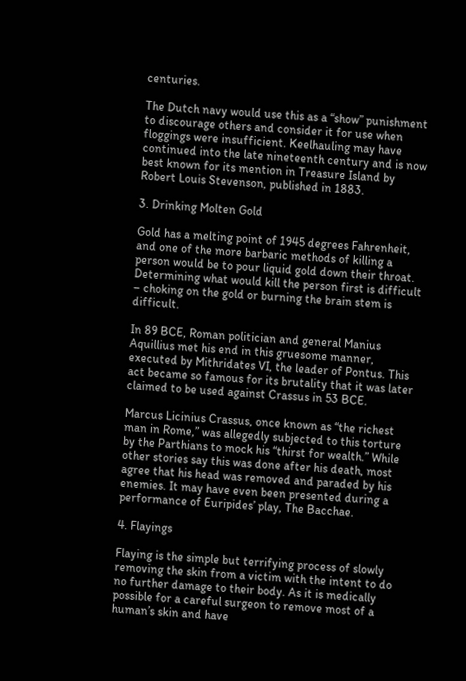centuries.

The Dutch navy would use this as a “show” punishment to discourage others and consider it for use when floggings were insufficient. Keelhauling may have continued into the late nineteenth century and is now best known for its mention in Treasure Island by Robert Louis Stevenson, published in 1883.

3. Drinking Molten Gold

Gold has a melting point of 1945 degrees Fahrenheit, and one of the more barbaric methods of killing a person would be to pour liquid gold down their throat. Determining what would kill the person first is difficult – choking on the gold or burning the brain stem is difficult.

In 89 BCE, Roman politician and general Manius Aquillius met his end in this gruesome manner, executed by Mithridates VI, the leader of Pontus. This act became so famous for its brutality that it was later claimed to be used against Crassus in 53 BCE.

Marcus Licinius Crassus, once known as “the richest man in Rome,” was allegedly subjected to this torture by the Parthians to mock his “thirst for wealth.” While other stories say this was done after his death, most agree that his head was removed and paraded by his enemies. It may have even been presented during a performance of Euripides’ play, The Bacchae.

4. Flayings

Flaying is the simple but terrifying process of slowly removing the skin from a victim with the intent to do no further damage to their body. As it is medically possible for a careful surgeon to remove most of a human’s skin and have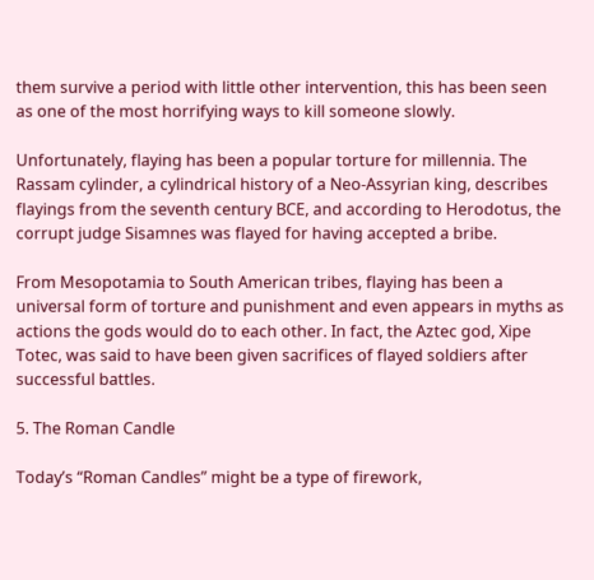them survive a period with little other intervention, this has been seen as one of the most horrifying ways to kill someone slowly.

Unfortunately, flaying has been a popular torture for millennia. The Rassam cylinder, a cylindrical history of a Neo-Assyrian king, describes flayings from the seventh century BCE, and according to Herodotus, the corrupt judge Sisamnes was flayed for having accepted a bribe.

From Mesopotamia to South American tribes, flaying has been a universal form of torture and punishment and even appears in myths as actions the gods would do to each other. In fact, the Aztec god, Xipe Totec, was said to have been given sacrifices of flayed soldiers after successful battles.

5. The Roman Candle

Today’s “Roman Candles” might be a type of firework,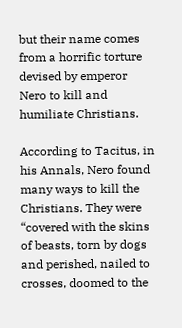but their name comes from a horrific torture devised by emperor Nero to kill and humiliate Christians.

According to Tacitus, in his Annals, Nero found many ways to kill the Christians. They were “covered with the skins of beasts, torn by dogs and perished, nailed to crosses, doomed to the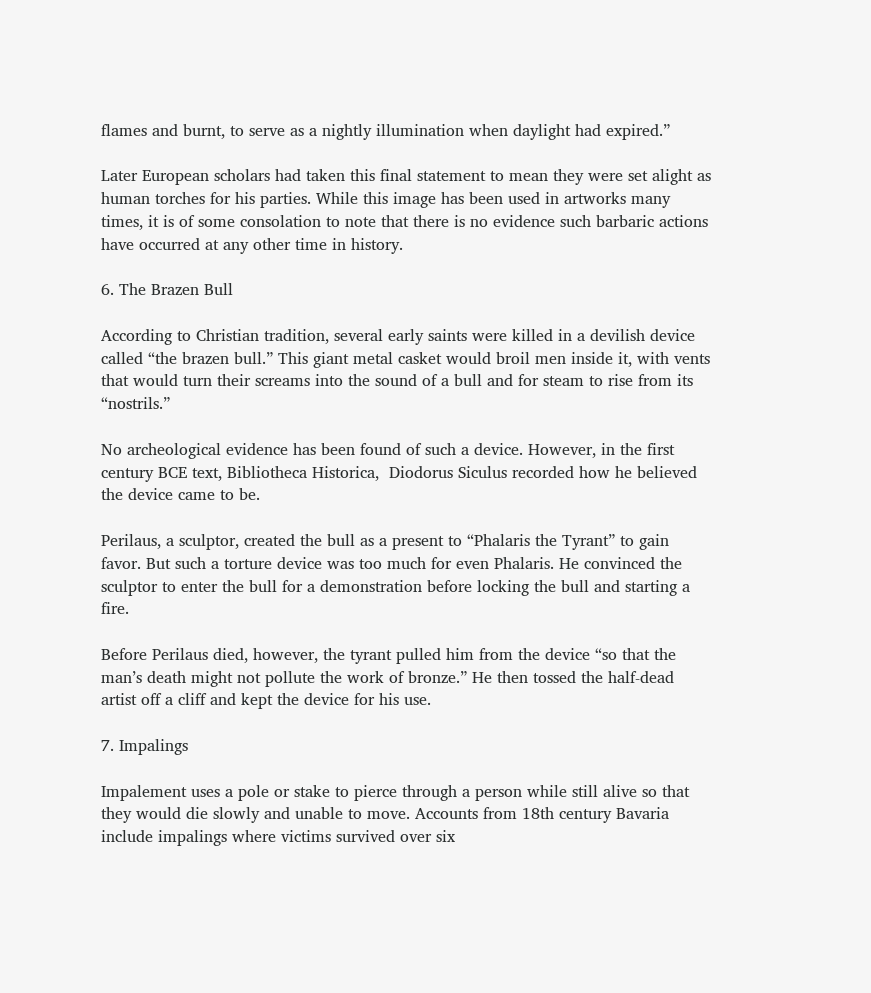flames and burnt, to serve as a nightly illumination when daylight had expired.”

Later European scholars had taken this final statement to mean they were set alight as human torches for his parties. While this image has been used in artworks many times, it is of some consolation to note that there is no evidence such barbaric actions have occurred at any other time in history.

6. The Brazen Bull

According to Christian tradition, several early saints were killed in a devilish device called “the brazen bull.” This giant metal casket would broil men inside it, with vents that would turn their screams into the sound of a bull and for steam to rise from its “nostrils.”

No archeological evidence has been found of such a device. However, in the first century BCE text, Bibliotheca Historica,  Diodorus Siculus recorded how he believed the device came to be.

Perilaus, a sculptor, created the bull as a present to “Phalaris the Tyrant” to gain favor. But such a torture device was too much for even Phalaris. He convinced the sculptor to enter the bull for a demonstration before locking the bull and starting a fire.

Before Perilaus died, however, the tyrant pulled him from the device “so that the man’s death might not pollute the work of bronze.” He then tossed the half-dead artist off a cliff and kept the device for his use.

7. Impalings

Impalement uses a pole or stake to pierce through a person while still alive so that they would die slowly and unable to move. Accounts from 18th century Bavaria include impalings where victims survived over six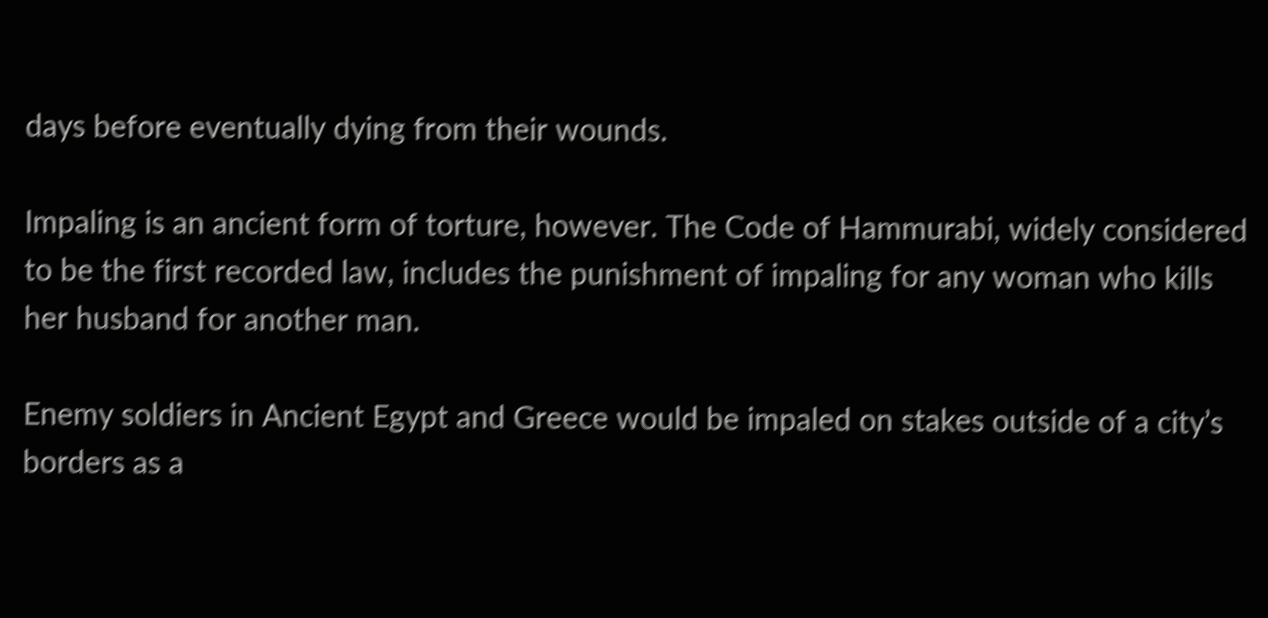days before eventually dying from their wounds.

Impaling is an ancient form of torture, however. The Code of Hammurabi, widely considered to be the first recorded law, includes the punishment of impaling for any woman who kills her husband for another man.

Enemy soldiers in Ancient Egypt and Greece would be impaled on stakes outside of a city’s borders as a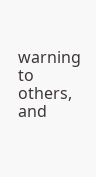warning to others, and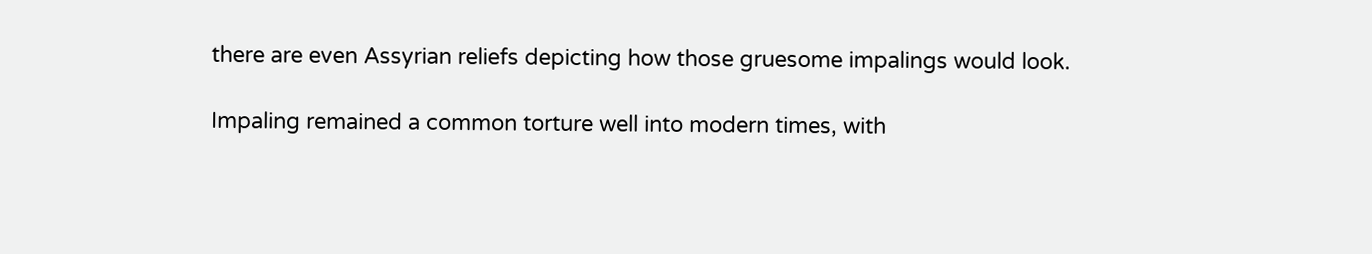there are even Assyrian reliefs depicting how those gruesome impalings would look.

Impaling remained a common torture well into modern times, with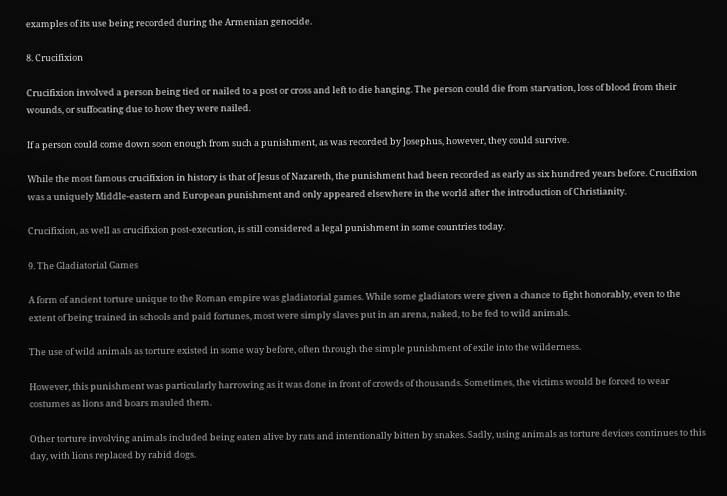examples of its use being recorded during the Armenian genocide.

8. Crucifixion

Crucifixion involved a person being tied or nailed to a post or cross and left to die hanging. The person could die from starvation, loss of blood from their wounds, or suffocating due to how they were nailed.

If a person could come down soon enough from such a punishment, as was recorded by Josephus, however, they could survive.

While the most famous crucifixion in history is that of Jesus of Nazareth, the punishment had been recorded as early as six hundred years before. Crucifixion was a uniquely Middle-eastern and European punishment and only appeared elsewhere in the world after the introduction of Christianity.

Crucifixion, as well as crucifixion post-execution, is still considered a legal punishment in some countries today.

9. The Gladiatorial Games

A form of ancient torture unique to the Roman empire was gladiatorial games. While some gladiators were given a chance to fight honorably, even to the extent of being trained in schools and paid fortunes, most were simply slaves put in an arena, naked, to be fed to wild animals.

The use of wild animals as torture existed in some way before, often through the simple punishment of exile into the wilderness.

However, this punishment was particularly harrowing as it was done in front of crowds of thousands. Sometimes, the victims would be forced to wear costumes as lions and boars mauled them.

Other torture involving animals included being eaten alive by rats and intentionally bitten by snakes. Sadly, using animals as torture devices continues to this day, with lions replaced by rabid dogs.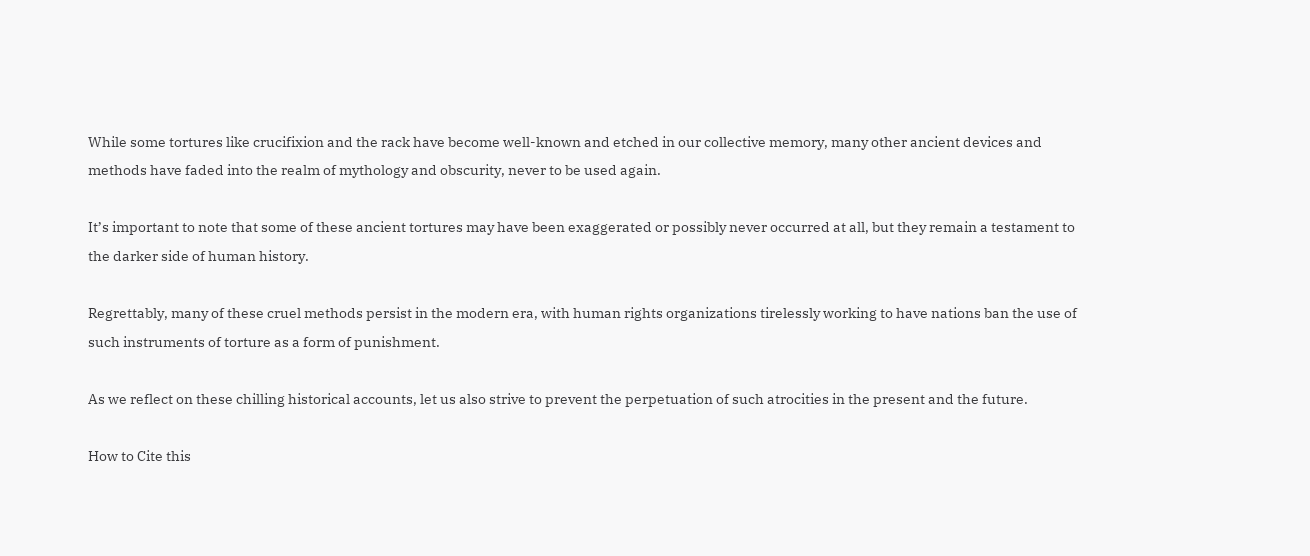While some tortures like crucifixion and the rack have become well-known and etched in our collective memory, many other ancient devices and methods have faded into the realm of mythology and obscurity, never to be used again.

It’s important to note that some of these ancient tortures may have been exaggerated or possibly never occurred at all, but they remain a testament to the darker side of human history.

Regrettably, many of these cruel methods persist in the modern era, with human rights organizations tirelessly working to have nations ban the use of such instruments of torture as a form of punishment.

As we reflect on these chilling historical accounts, let us also strive to prevent the perpetuation of such atrocities in the present and the future.

How to Cite this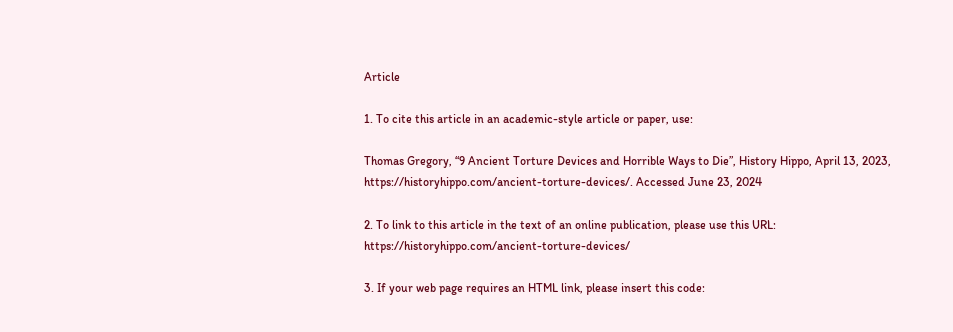Article

1. To cite this article in an academic-style article or paper, use:

Thomas Gregory, “9 Ancient Torture Devices and Horrible Ways to Die”, History Hippo, April 13, 2023, https://historyhippo.com/ancient-torture-devices/. Accessed June 23, 2024

2. To link to this article in the text of an online publication, please use this URL: https://historyhippo.com/ancient-torture-devices/

3. If your web page requires an HTML link, please insert this code: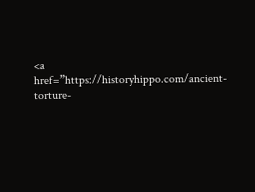<a href=”https://historyhippo.com/ancient-torture-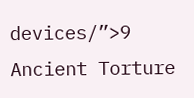devices/”>9 Ancient Torture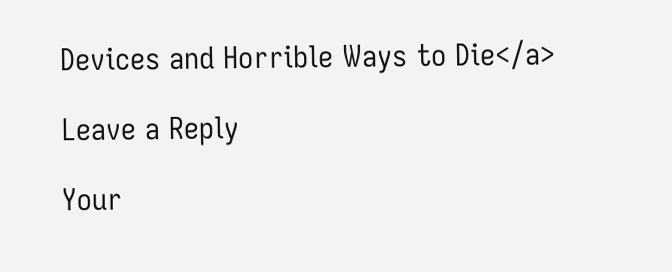Devices and Horrible Ways to Die</a>

Leave a Reply

Your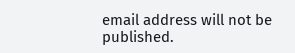email address will not be published.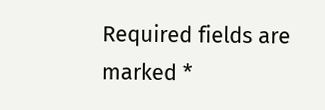Required fields are marked *